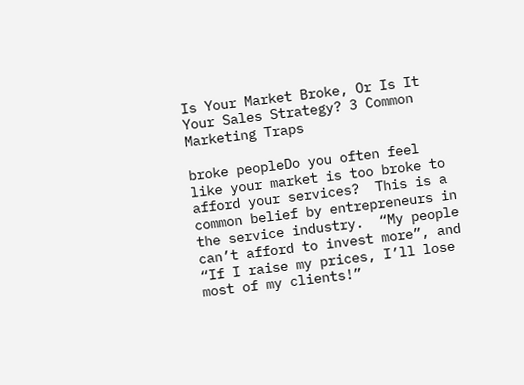Is Your Market Broke, Or Is It Your Sales Strategy? 3 Common Marketing Traps

broke peopleDo you often feel like your market is too broke to afford your services?  This is a common belief by entrepreneurs in the service industry.  “My people can’t afford to invest more”, and “If I raise my prices, I’ll lose most of my clients!”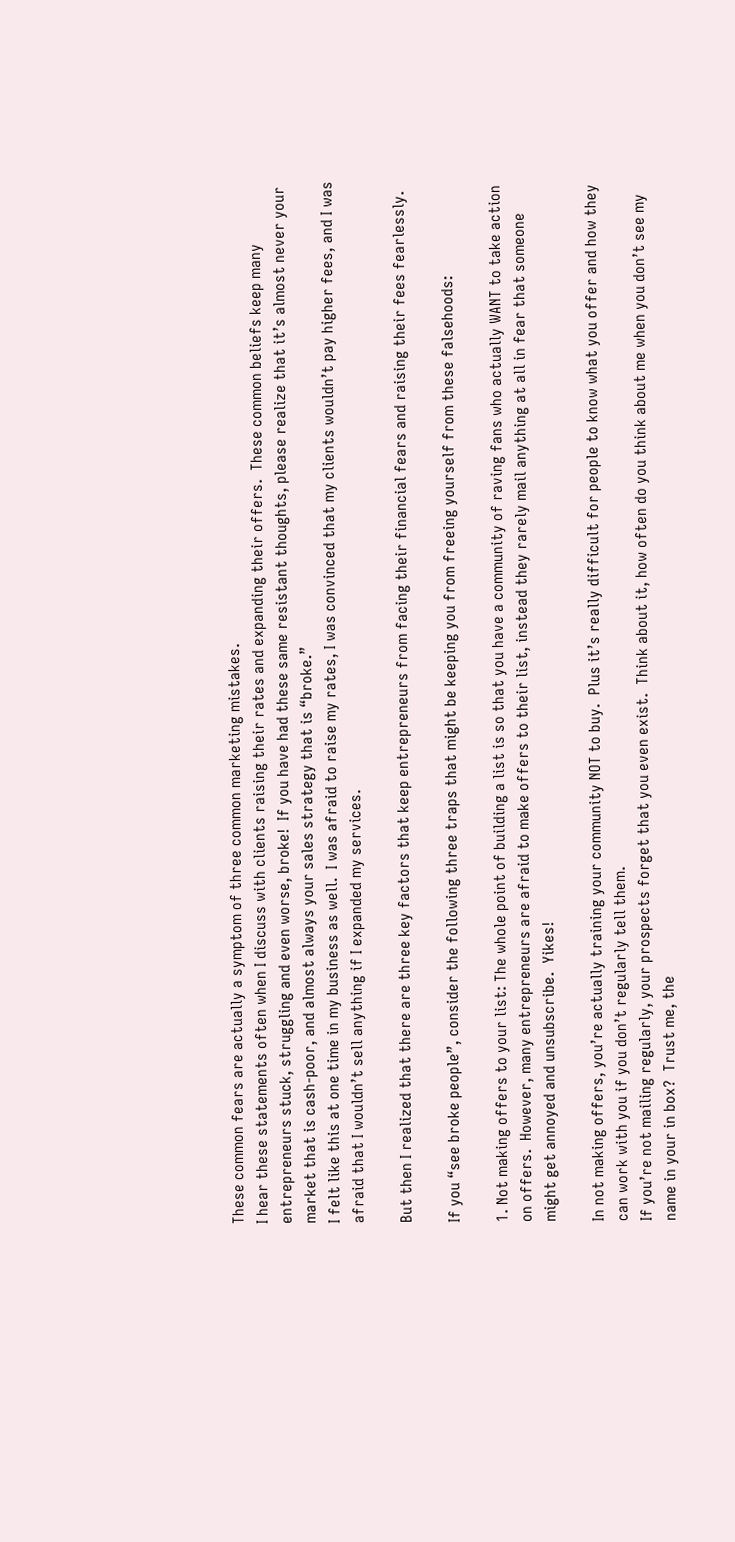These common fears are actually a symptom of three common marketing mistakes.
I hear these statements often when I discuss with clients raising their rates and expanding their offers.  These common beliefs keep many entrepreneurs stuck, struggling and even worse, broke!  If you have had these same resistant thoughts, please realize that it’s almost never your market that is cash-poor, and almost always your sales strategy that is “broke.”
I felt like this at one time in my business as well.  I was afraid to raise my rates, I was convinced that my clients wouldn’t pay higher fees, and I was afraid that I wouldn’t sell anything if I expanded my services.

But then I realized that there are three key factors that keep entrepreneurs from facing their financial fears and raising their fees fearlessly.

If you “see broke people”, consider the following three traps that might be keeping you from freeing yourself from these falsehoods:

1. Not making offers to your list: The whole point of building a list is so that you have a community of raving fans who actually WANT to take action on offers.  However, many entrepreneurs are afraid to make offers to their list, instead they rarely mail anything at all in fear that someone might get annoyed and unsubscribe.  Yikes!

In not making offers, you’re actually training your community NOT to buy.  Plus it’s really difficult for people to know what you offer and how they can work with you if you don’t regularly tell them.
If you’re not mailing regularly, your prospects forget that you even exist.  Think about it, how often do you think about me when you don’t see my name in your in box?  Trust me, the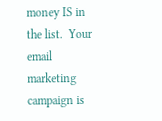money IS in the list.  Your email marketing campaign is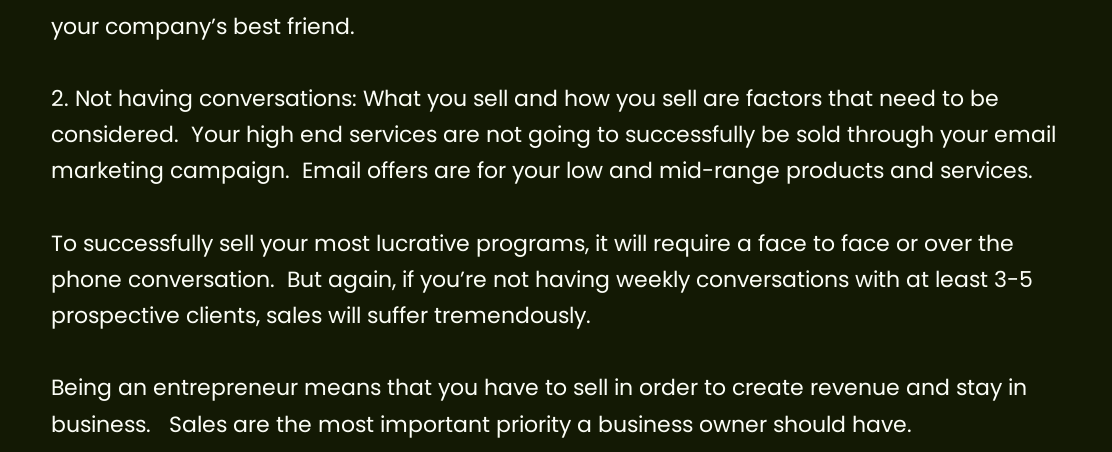your company’s best friend.

2. Not having conversations: What you sell and how you sell are factors that need to be considered.  Your high end services are not going to successfully be sold through your email marketing campaign.  Email offers are for your low and mid-range products and services.

To successfully sell your most lucrative programs, it will require a face to face or over the phone conversation.  But again, if you’re not having weekly conversations with at least 3-5 prospective clients, sales will suffer tremendously.

Being an entrepreneur means that you have to sell in order to create revenue and stay in business.   Sales are the most important priority a business owner should have.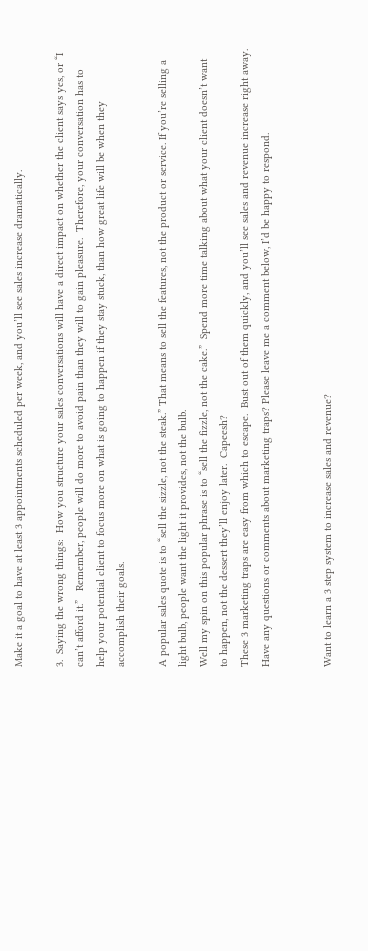Make it a goal to have at least 3 appointments scheduled per week, and you’ll see sales increase dramatically.

3.  Saying the wrong things:  How you structure your sales conversations will have a direct impact on whether the client says yes, or “I can’t afford it.”   Remember, people will do more to avoid pain than they will to gain pleasure.  Therefore, your conversation has to help your potential client to focus more on what is going to happen if they stay stuck, than how great life will be when they accomplish their goals.

A popular sales quote is to “sell the sizzle, not the steak.” That means to sell the features, not the product or service. If you’re selling a light bulb, people want the light it provides, not the bulb.
Well my spin on this popular phrase is to “sell the fizzle, not the cake.”  Spend more time talking about what your client doesn’t want to happen, not the dessert they’ll enjoy later.  Capeesh?
These 3 marketing traps are easy from which to escape.  Bust out of them quickly, and you’ll see sales and revenue increase right away.
Have any questions or comments about marketing traps? Please leave me a comment below, I’d be happy to respond.


Want to learn a 3 step system to increase sales and revenue?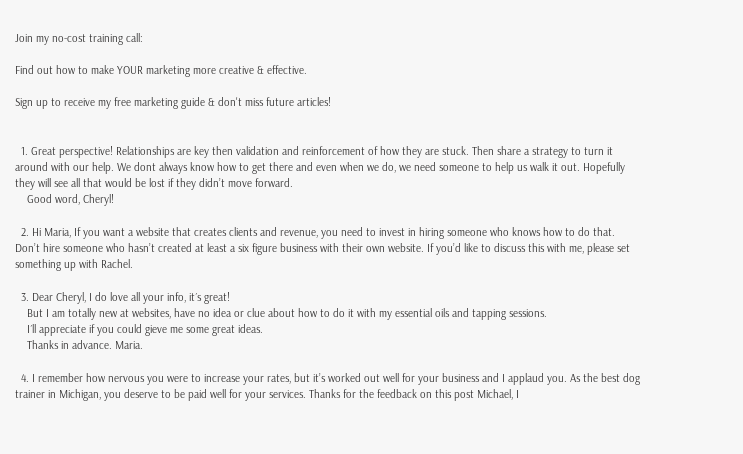Join my no-cost training call:

Find out how to make YOUR marketing more creative & effective.

Sign up to receive my free marketing guide & don't miss future articles!


  1. Great perspective! Relationships are key then validation and reinforcement of how they are stuck. Then share a strategy to turn it around with our help. We dont always know how to get there and even when we do, we need someone to help us walk it out. Hopefully they will see all that would be lost if they didn’t move forward.
    Good word, Cheryl!

  2. Hi Maria, If you want a website that creates clients and revenue, you need to invest in hiring someone who knows how to do that. Don’t hire someone who hasn’t created at least a six figure business with their own website. If you’d like to discuss this with me, please set something up with Rachel.

  3. Dear Cheryl, I do love all your info, it´s great!
    But I am totally new at websites, have no idea or clue about how to do it with my essential oils and tapping sessions.
    I´ll appreciate if you could gieve me some great ideas.
    Thanks in advance. Maria.

  4. I remember how nervous you were to increase your rates, but it’s worked out well for your business and I applaud you. As the best dog trainer in Michigan, you deserve to be paid well for your services. Thanks for the feedback on this post Michael, I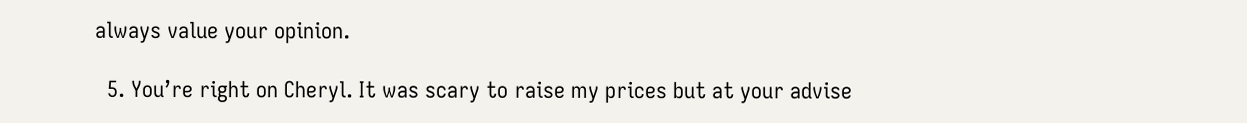always value your opinion.

  5. You’re right on Cheryl. It was scary to raise my prices but at your advise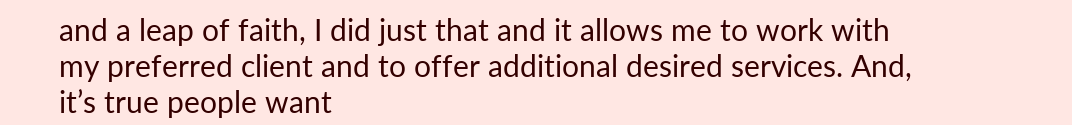and a leap of faith, I did just that and it allows me to work with my preferred client and to offer additional desired services. And, it’s true people want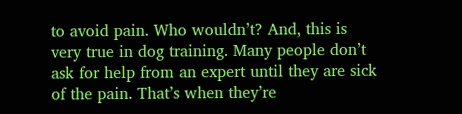to avoid pain. Who wouldn’t? And, this is very true in dog training. Many people don’t ask for help from an expert until they are sick of the pain. That’s when they’re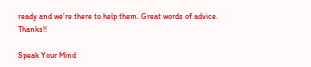ready and we’re there to help them. Great words of advice. Thanks!!

Speak Your Mind